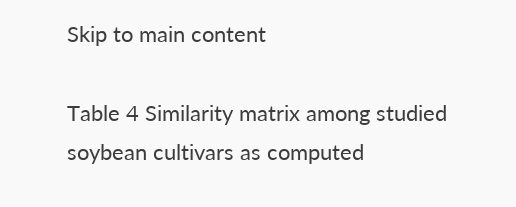Skip to main content

Table 4 Similarity matrix among studied soybean cultivars as computed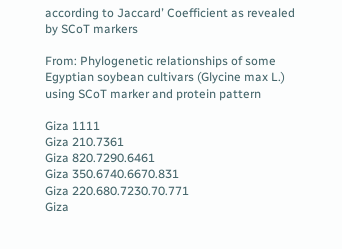according to Jaccardʼ Coefficient as revealed by SCoT markers

From: Phylogenetic relationships of some Egyptian soybean cultivars (Glycine max L.) using SCoT marker and protein pattern

Giza 1111
Giza 210.7361
Giza 820.7290.6461
Giza 350.6740.6670.831
Giza 220.680.7230.70.771
Giza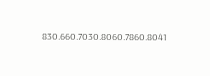830.660.7030.8060.7860.8041